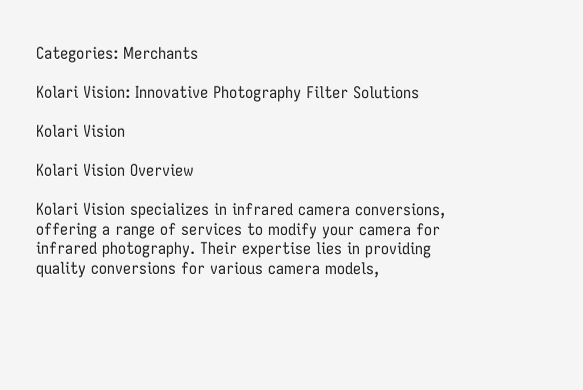Categories: Merchants

Kolari Vision: Innovative Photography Filter Solutions

Kolari Vision

Kolari Vision Overview

Kolari Vision specializes in infrared camera conversions, offering a range of services to modify your camera for infrared photography. Their expertise lies in providing quality conversions for various camera models,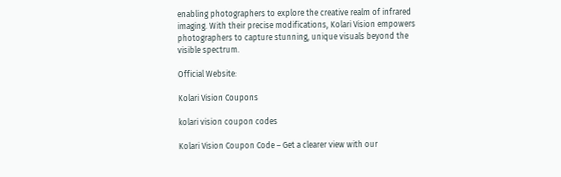enabling photographers to explore the creative realm of infrared imaging. With their precise modifications, Kolari Vision empowers photographers to capture stunning, unique visuals beyond the visible spectrum.

Official Website:

Kolari Vision Coupons

kolari vision coupon codes

Kolari Vision Coupon Code – Get a clearer view with our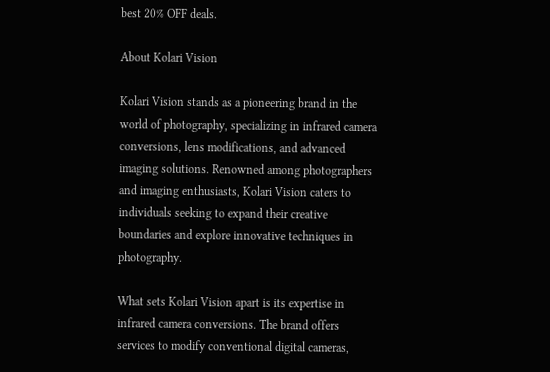best 20% OFF deals.

About Kolari Vision

Kolari Vision stands as a pioneering brand in the world of photography, specializing in infrared camera conversions, lens modifications, and advanced imaging solutions. Renowned among photographers and imaging enthusiasts, Kolari Vision caters to individuals seeking to expand their creative boundaries and explore innovative techniques in photography.

What sets Kolari Vision apart is its expertise in infrared camera conversions. The brand offers services to modify conventional digital cameras,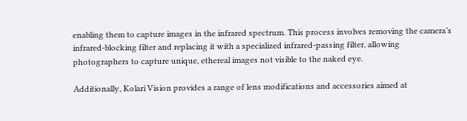enabling them to capture images in the infrared spectrum. This process involves removing the camera’s infrared-blocking filter and replacing it with a specialized infrared-passing filter, allowing photographers to capture unique, ethereal images not visible to the naked eye.

Additionally, Kolari Vision provides a range of lens modifications and accessories aimed at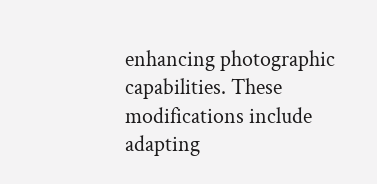enhancing photographic capabilities. These modifications include adapting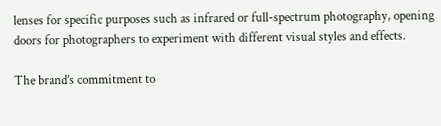lenses for specific purposes such as infrared or full-spectrum photography, opening doors for photographers to experiment with different visual styles and effects.

The brand’s commitment to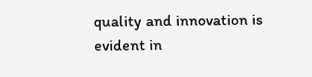quality and innovation is evident in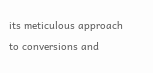its meticulous approach to conversions and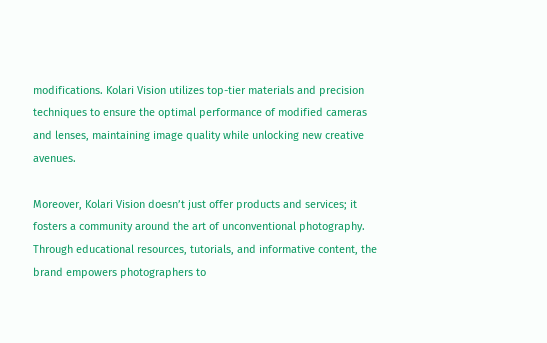modifications. Kolari Vision utilizes top-tier materials and precision techniques to ensure the optimal performance of modified cameras and lenses, maintaining image quality while unlocking new creative avenues.

Moreover, Kolari Vision doesn’t just offer products and services; it fosters a community around the art of unconventional photography. Through educational resources, tutorials, and informative content, the brand empowers photographers to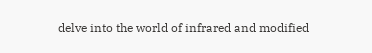delve into the world of infrared and modified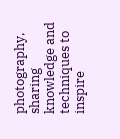photography, sharing knowledge and techniques to inspire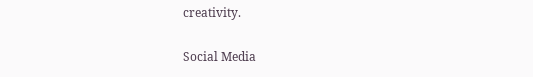creativity.

Social Media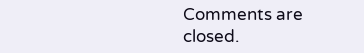Comments are closed.